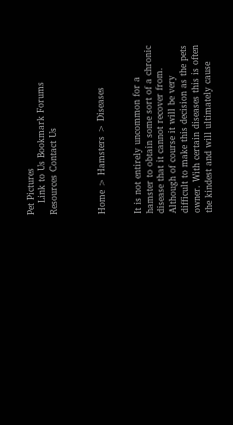Pet Pictures
    Link to Us Bookmark Forums Resources Contact Us



Home > Hamsters > Diseases


It is not entirely uncommon for a hamster to obtain some sort of a chronic disease that it cannot recover from. Although of course it will be very difficult to make this decision as the pets owner. With certain diseases this is often the kindest and will ultimately cause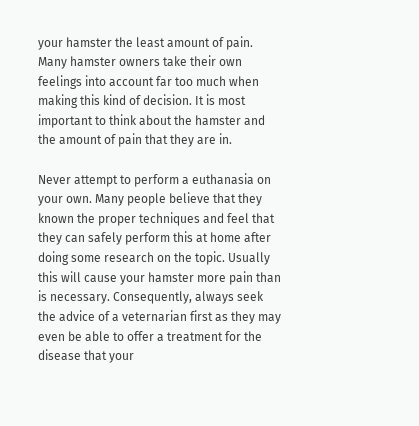your hamster the least amount of pain. Many hamster owners take their own feelings into account far too much when making this kind of decision. It is most important to think about the hamster and the amount of pain that they are in.

Never attempt to perform a euthanasia on your own. Many people believe that they known the proper techniques and feel that they can safely perform this at home after doing some research on the topic. Usually this will cause your hamster more pain than is necessary. Consequently, always seek the advice of a veternarian first as they may even be able to offer a treatment for the disease that your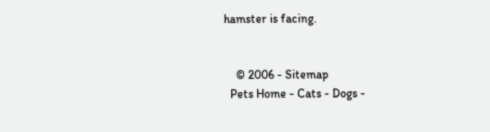hamster is facing.


    © 2006 - Sitemap
  Pets Home - Cats - Dogs -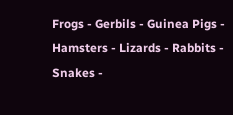Frogs - Gerbils - Guinea Pigs - Hamsters - Lizards - Rabbits - Snakes -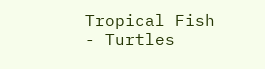Tropical Fish - Turtles